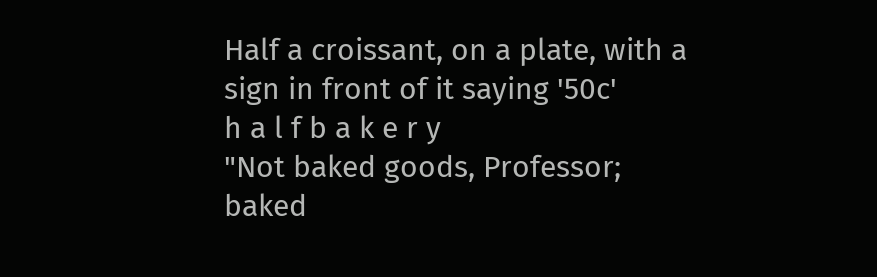Half a croissant, on a plate, with a sign in front of it saying '50c'
h a l f b a k e r y
"Not baked goods, Professor; baked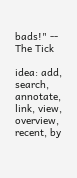bads!" -- The Tick

idea: add, search, annotate, link, view, overview, recent, by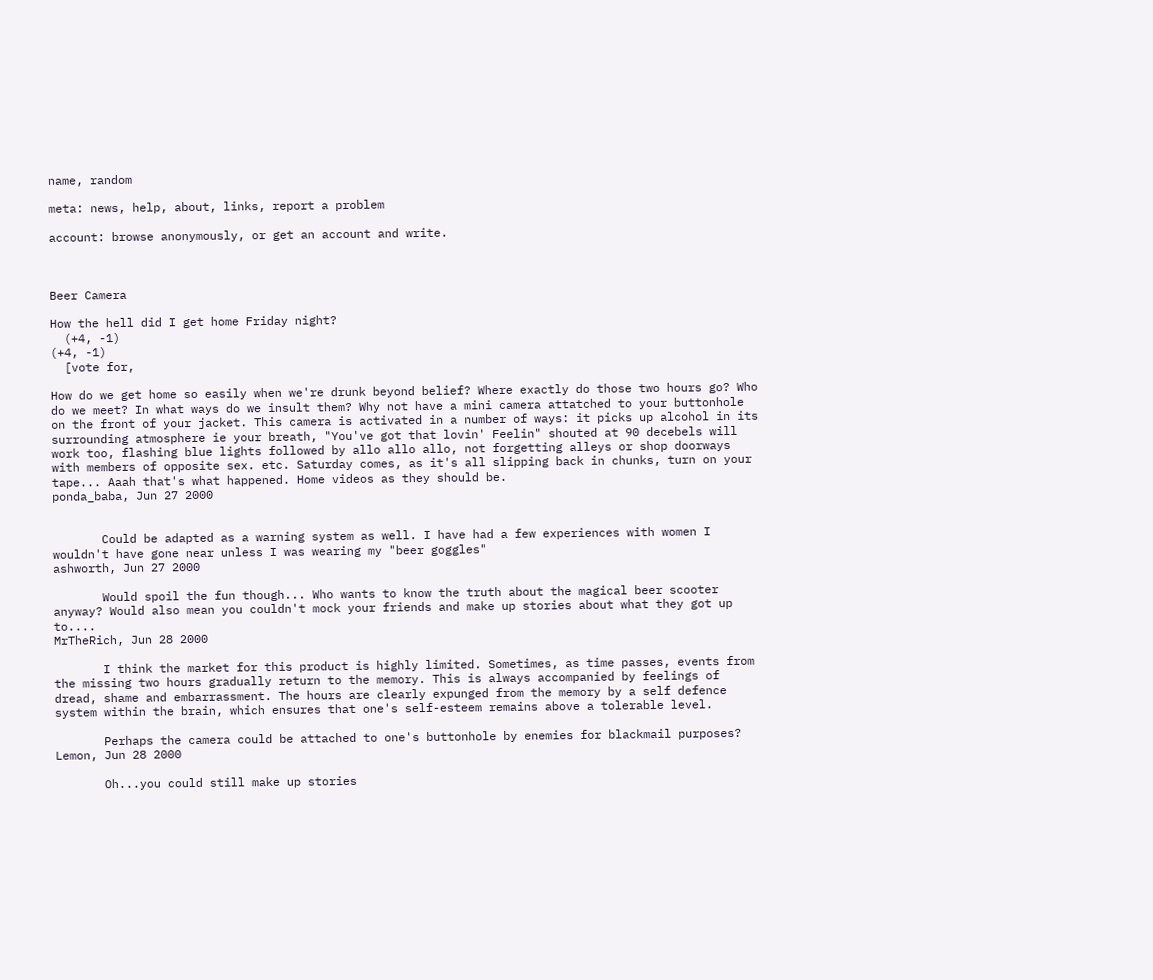name, random

meta: news, help, about, links, report a problem

account: browse anonymously, or get an account and write.



Beer Camera

How the hell did I get home Friday night?
  (+4, -1)
(+4, -1)
  [vote for,

How do we get home so easily when we're drunk beyond belief? Where exactly do those two hours go? Who do we meet? In what ways do we insult them? Why not have a mini camera attatched to your buttonhole on the front of your jacket. This camera is activated in a number of ways: it picks up alcohol in its surrounding atmosphere ie your breath, "You've got that lovin' Feelin" shouted at 90 decebels will work too, flashing blue lights followed by allo allo allo, not forgetting alleys or shop doorways with members of opposite sex. etc. Saturday comes, as it's all slipping back in chunks, turn on your tape... Aaah that's what happened. Home videos as they should be.
ponda_baba, Jun 27 2000


       Could be adapted as a warning system as well. I have had a few experiences with women I wouldn't have gone near unless I was wearing my "beer goggles"
ashworth, Jun 27 2000

       Would spoil the fun though... Who wants to know the truth about the magical beer scooter anyway? Would also mean you couldn't mock your friends and make up stories about what they got up to....
MrTheRich, Jun 28 2000

       I think the market for this product is highly limited. Sometimes, as time passes, events from the missing two hours gradually return to the memory. This is always accompanied by feelings of dread, shame and embarrassment. The hours are clearly expunged from the memory by a self defence system within the brain, which ensures that one's self-esteem remains above a tolerable level.

       Perhaps the camera could be attached to one's buttonhole by enemies for blackmail purposes?
Lemon, Jun 28 2000

       Oh...you could still make up stories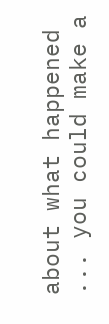about what happened ... you could make a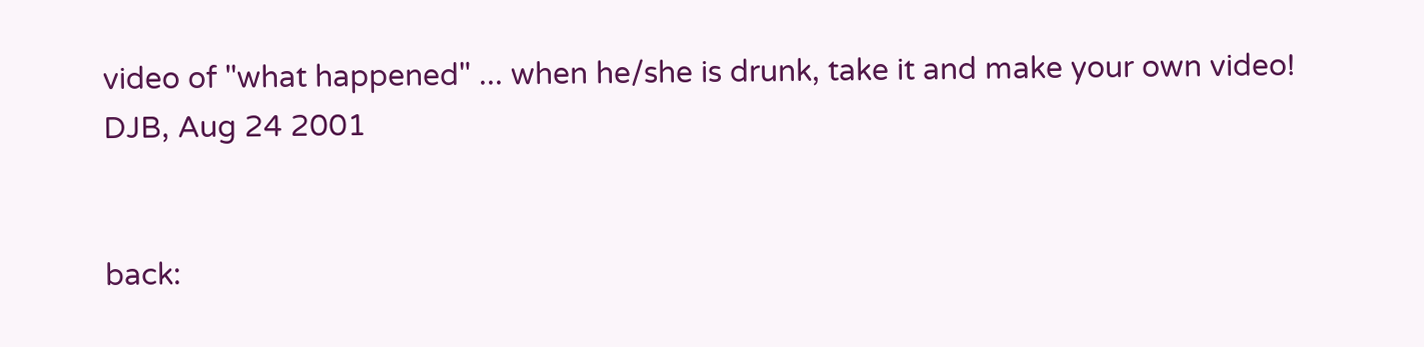video of "what happened" ... when he/she is drunk, take it and make your own video!
DJB, Aug 24 2001


back: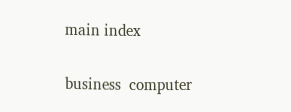main index

business  computer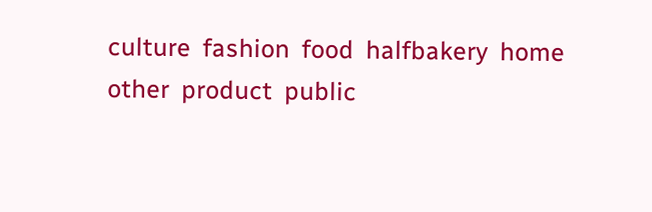culture  fashion  food  halfbakery  home  other  product  public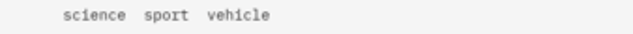science  sport  vehicle